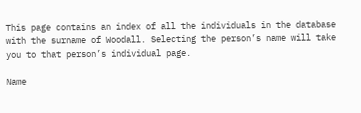This page contains an index of all the individuals in the database with the surname of Woodall. Selecting the person’s name will take you to that person’s individual page.

Name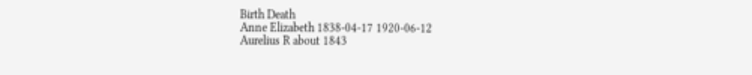Birth Death
Anne Elizabeth 1838-04-17 1920-06-12
Aurelius R about 1843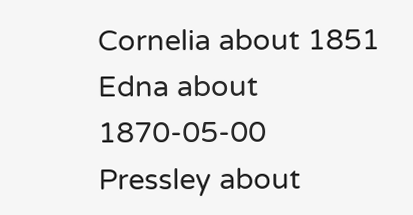Cornelia about 1851
Edna about 1870-05-00
Pressley about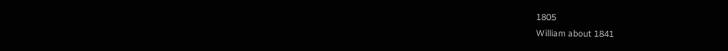1805
William about 1841